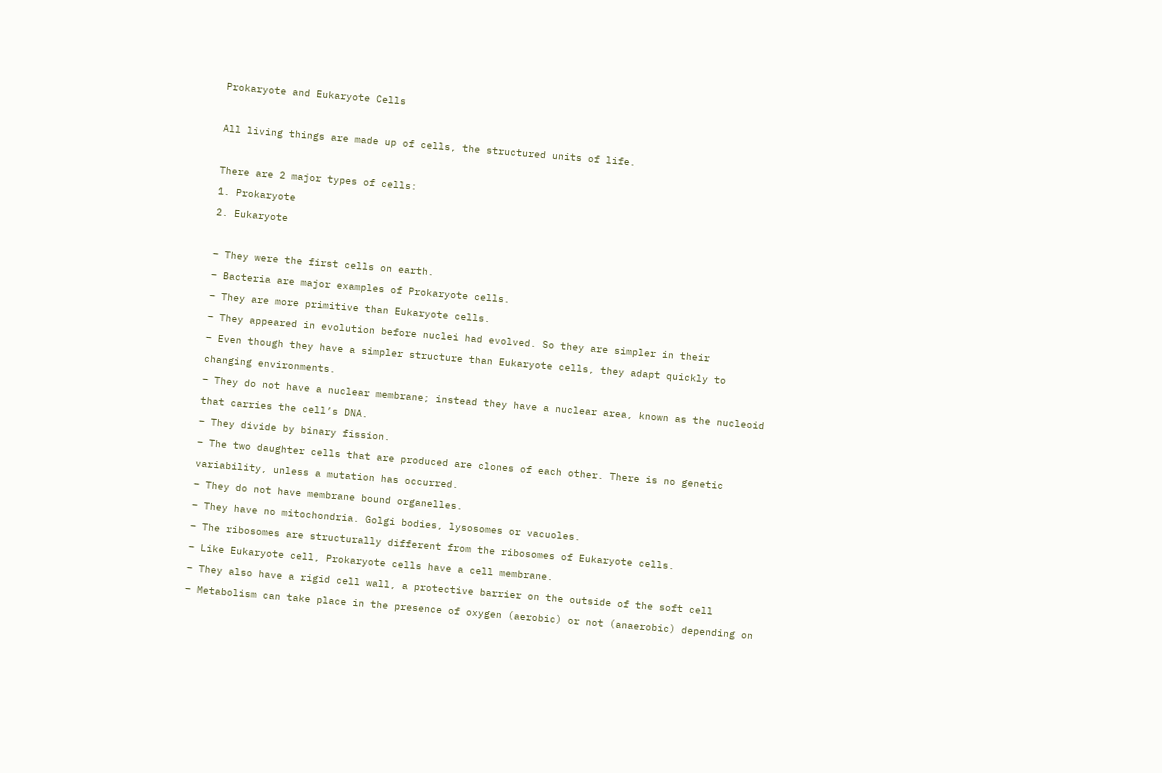Prokaryote and Eukaryote Cells

All living things are made up of cells, the structured units of life.

There are 2 major types of cells:
1. Prokaryote
2. Eukaryote

– They were the first cells on earth.
– Bacteria are major examples of Prokaryote cells.
– They are more primitive than Eukaryote cells.
– They appeared in evolution before nuclei had evolved. So they are simpler in their
– Even though they have a simpler structure than Eukaryote cells, they adapt quickly to
changing environments.
– They do not have a nuclear membrane; instead they have a nuclear area, known as the nucleoid
that carries the cell’s DNA.
– They divide by binary fission.
– The two daughter cells that are produced are clones of each other. There is no genetic
variability, unless a mutation has occurred.
– They do not have membrane bound organelles.
– They have no mitochondria. Golgi bodies, lysosomes or vacuoles.
– The ribosomes are structurally different from the ribosomes of Eukaryote cells.
– Like Eukaryote cell, Prokaryote cells have a cell membrane.
– They also have a rigid cell wall, a protective barrier on the outside of the soft cell
– Metabolism can take place in the presence of oxygen (aerobic) or not (anaerobic) depending on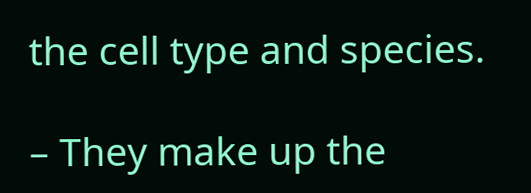the cell type and species.

– They make up the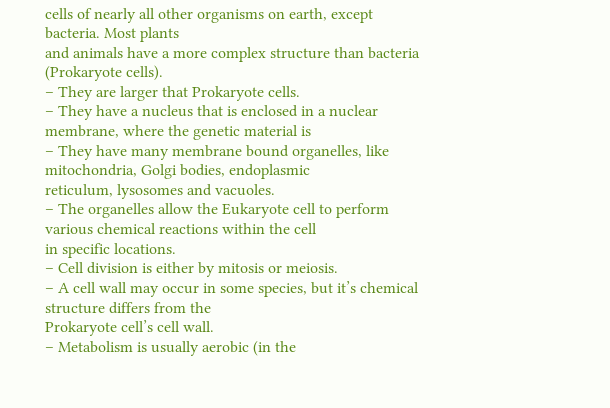cells of nearly all other organisms on earth, except bacteria. Most plants
and animals have a more complex structure than bacteria (Prokaryote cells).
– They are larger that Prokaryote cells.
– They have a nucleus that is enclosed in a nuclear membrane, where the genetic material is
– They have many membrane bound organelles, like mitochondria, Golgi bodies, endoplasmic
reticulum, lysosomes and vacuoles.
– The organelles allow the Eukaryote cell to perform various chemical reactions within the cell
in specific locations.
– Cell division is either by mitosis or meiosis.
– A cell wall may occur in some species, but it’s chemical structure differs from the
Prokaryote cell’s cell wall.
– Metabolism is usually aerobic (in the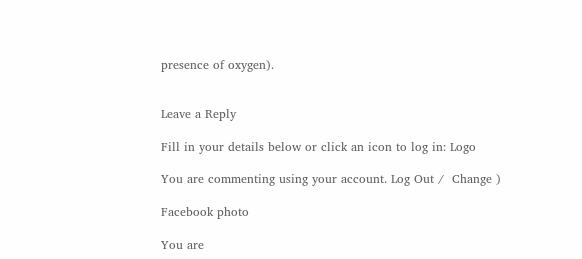presence of oxygen).


Leave a Reply

Fill in your details below or click an icon to log in: Logo

You are commenting using your account. Log Out /  Change )

Facebook photo

You are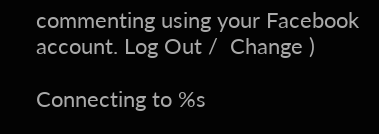commenting using your Facebook account. Log Out /  Change )

Connecting to %s